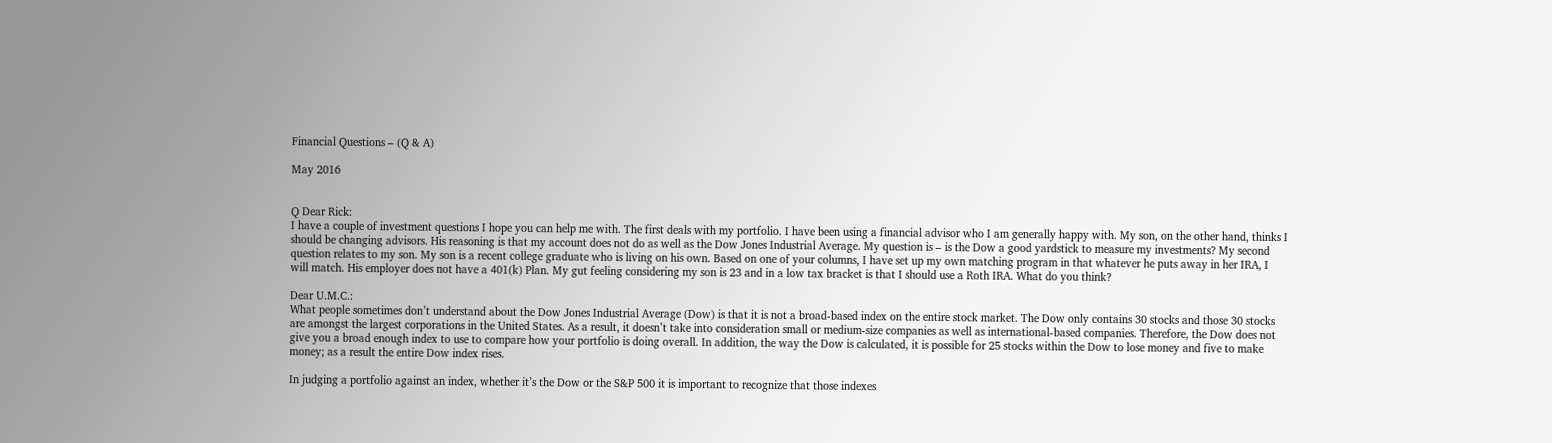Financial Questions – (Q & A)

May 2016


Q Dear Rick:
I have a couple of investment questions I hope you can help me with. The first deals with my portfolio. I have been using a financial advisor who I am generally happy with. My son, on the other hand, thinks I should be changing advisors. His reasoning is that my account does not do as well as the Dow Jones Industrial Average. My question is – is the Dow a good yardstick to measure my investments? My second question relates to my son. My son is a recent college graduate who is living on his own. Based on one of your columns, I have set up my own matching program in that whatever he puts away in her IRA, I will match. His employer does not have a 401(k) Plan. My gut feeling considering my son is 23 and in a low tax bracket is that I should use a Roth IRA. What do you think?

Dear U.M.C.:
What people sometimes don’t understand about the Dow Jones Industrial Average (Dow) is that it is not a broad-based index on the entire stock market. The Dow only contains 30 stocks and those 30 stocks are amongst the largest corporations in the United States. As a result, it doesn’t take into consideration small or medium-size companies as well as international-based companies. Therefore, the Dow does not give you a broad enough index to use to compare how your portfolio is doing overall. In addition, the way the Dow is calculated, it is possible for 25 stocks within the Dow to lose money and five to make money; as a result the entire Dow index rises.

In judging a portfolio against an index, whether it’s the Dow or the S&P 500 it is important to recognize that those indexes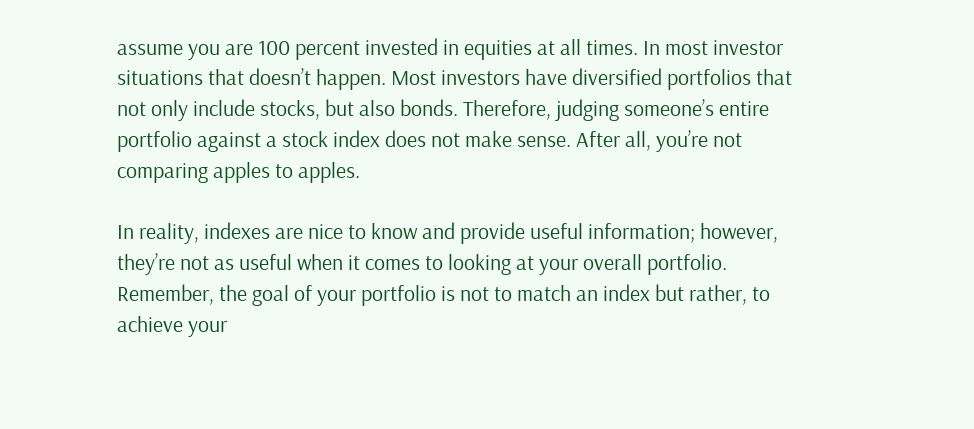assume you are 100 percent invested in equities at all times. In most investor situations that doesn’t happen. Most investors have diversified portfolios that not only include stocks, but also bonds. Therefore, judging someone’s entire portfolio against a stock index does not make sense. After all, you’re not comparing apples to apples.

In reality, indexes are nice to know and provide useful information; however, they’re not as useful when it comes to looking at your overall portfolio. Remember, the goal of your portfolio is not to match an index but rather, to achieve your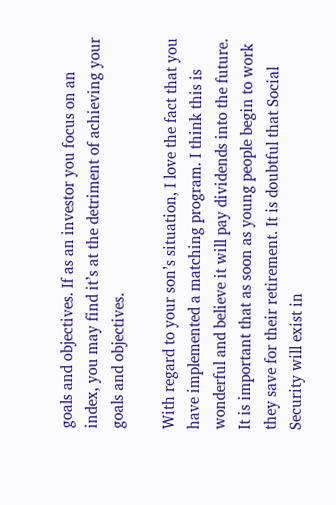goals and objectives. If as an investor you focus on an index, you may find it’s at the detriment of achieving your goals and objectives.

With regard to your son’s situation, I love the fact that you have implemented a matching program. I think this is wonderful and believe it will pay dividends into the future. It is important that as soon as young people begin to work they save for their retirement. It is doubtful that Social Security will exist in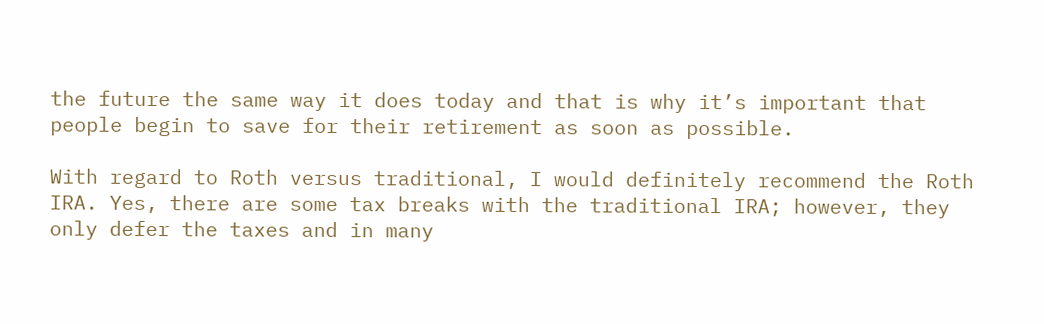the future the same way it does today and that is why it’s important that people begin to save for their retirement as soon as possible.

With regard to Roth versus traditional, I would definitely recommend the Roth IRA. Yes, there are some tax breaks with the traditional IRA; however, they only defer the taxes and in many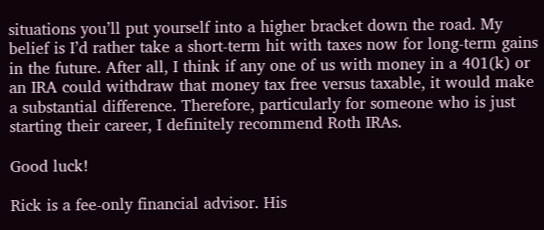situations you’ll put yourself into a higher bracket down the road. My belief is I’d rather take a short-term hit with taxes now for long-term gains in the future. After all, I think if any one of us with money in a 401(k) or an IRA could withdraw that money tax free versus taxable, it would make a substantial difference. Therefore, particularly for someone who is just starting their career, I definitely recommend Roth IRAs.

Good luck!

Rick is a fee-only financial advisor. His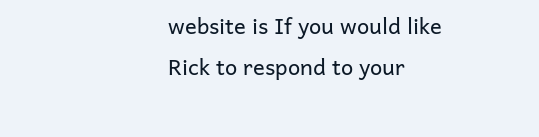website is If you would like Rick to respond to your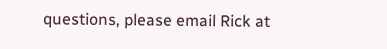questions, please email Rick at